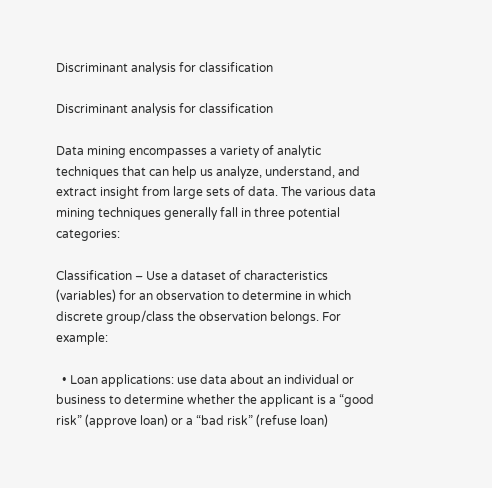Discriminant analysis for classification

Discriminant analysis for classification

Data mining encompasses a variety of analytic techniques that can help us analyze, understand, and extract insight from large sets of data. The various data mining techniques generally fall in three potential categories:

Classification – Use a dataset of characteristics (variables) for an observation to determine in which discrete group/class the observation belongs. For example:

  • Loan applications: use data about an individual or business to determine whether the applicant is a “good risk” (approve loan) or a “bad risk” (refuse loan)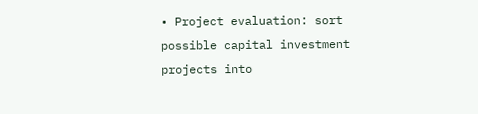• Project evaluation: sort possible capital investment projects into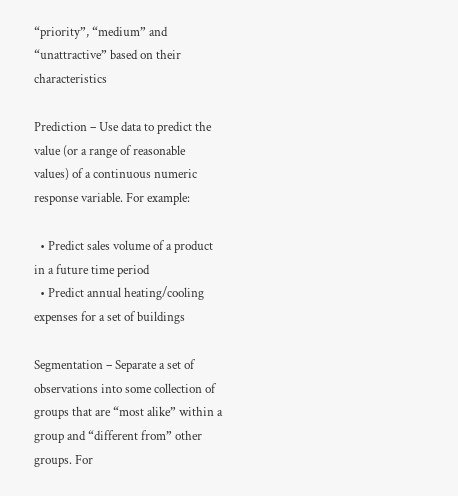“priority”, “medium” and “unattractive” based on their characteristics

Prediction – Use data to predict the value (or a range of reasonable values) of a continuous numeric response variable. For example:

  • Predict sales volume of a product in a future time period
  • Predict annual heating/cooling expenses for a set of buildings

Segmentation – Separate a set of observations into some collection of groups that are “most alike” within a group and “different from” other groups. For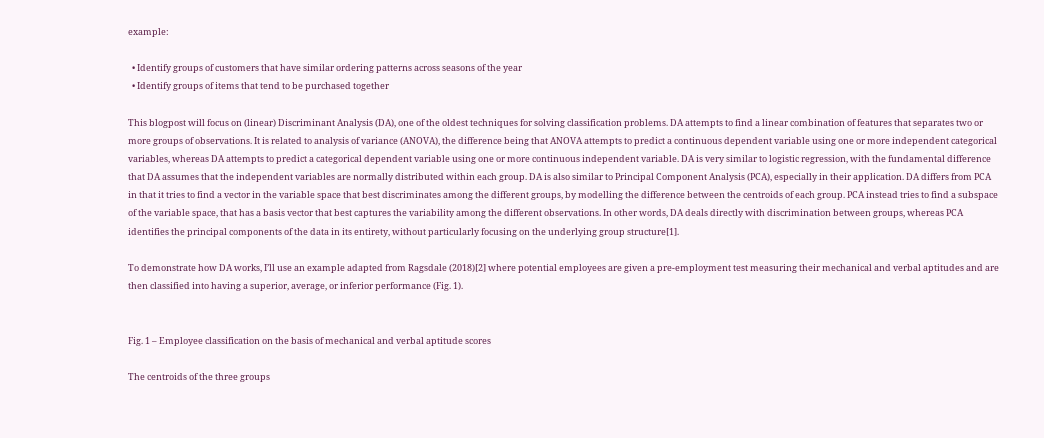example:

  • Identify groups of customers that have similar ordering patterns across seasons of the year
  • Identify groups of items that tend to be purchased together

This blogpost will focus on (linear) Discriminant Analysis (DA), one of the oldest techniques for solving classification problems. DA attempts to find a linear combination of features that separates two or more groups of observations. It is related to analysis of variance (ANOVA), the difference being that ANOVA attempts to predict a continuous dependent variable using one or more independent categorical variables, whereas DA attempts to predict a categorical dependent variable using one or more continuous independent variable. DA is very similar to logistic regression, with the fundamental difference that DA assumes that the independent variables are normally distributed within each group. DA is also similar to Principal Component Analysis (PCA), especially in their application. DA differs from PCA in that it tries to find a vector in the variable space that best discriminates among the different groups, by modelling the difference between the centroids of each group. PCA instead tries to find a subspace of the variable space, that has a basis vector that best captures the variability among the different observations. In other words, DA deals directly with discrimination between groups, whereas PCA identifies the principal components of the data in its entirety, without particularly focusing on the underlying group structure[1].

To demonstrate how DA works, I’ll use an example adapted from Ragsdale (2018)[2] where potential employees are given a pre-employment test measuring their mechanical and verbal aptitudes and are then classified into having a superior, average, or inferior performance (Fig. 1).


Fig. 1 – Employee classification on the basis of mechanical and verbal aptitude scores

The centroids of the three groups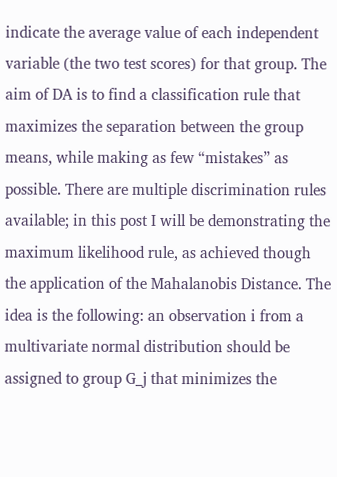indicate the average value of each independent variable (the two test scores) for that group. The aim of DA is to find a classification rule that maximizes the separation between the group means, while making as few “mistakes” as possible. There are multiple discrimination rules available; in this post I will be demonstrating the maximum likelihood rule, as achieved though the application of the Mahalanobis Distance. The idea is the following: an observation i from a multivariate normal distribution should be assigned to group G_j that minimizes the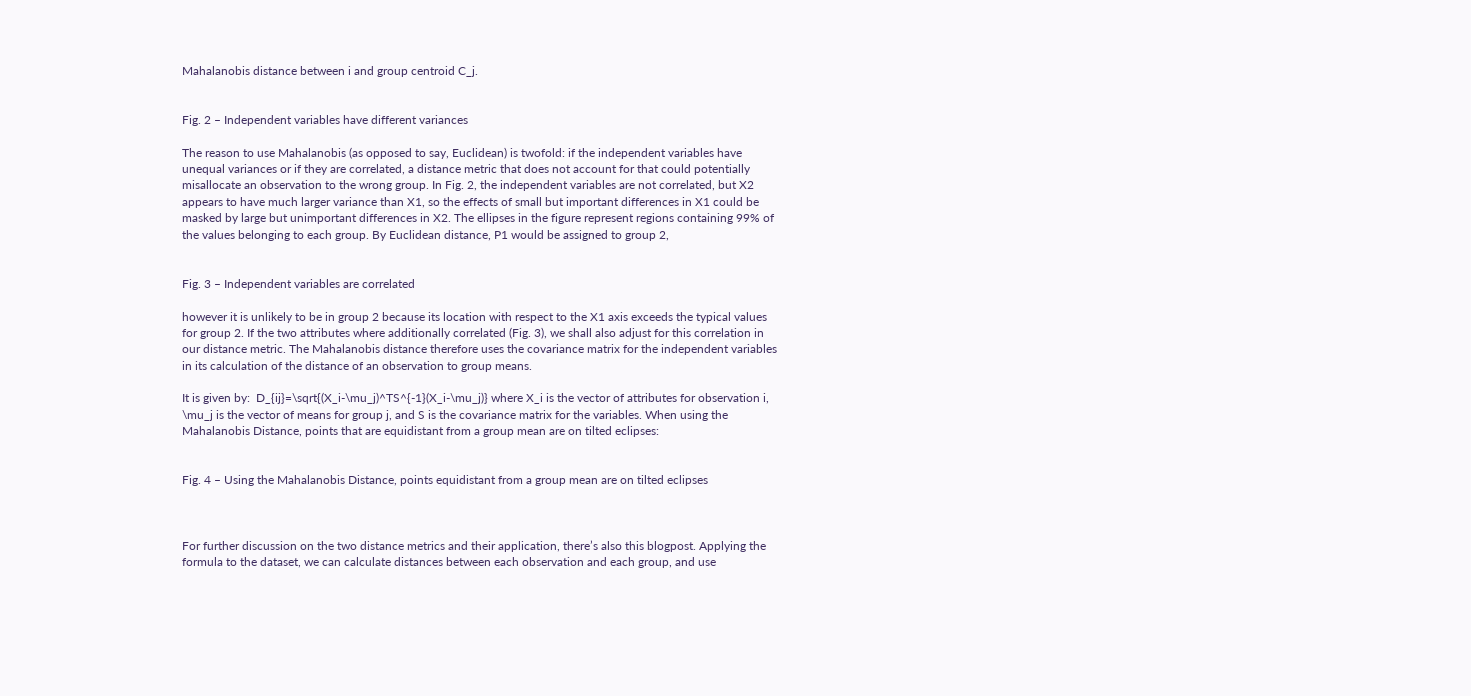Mahalanobis distance between i and group centroid C_j.


Fig. 2 – Independent variables have different variances

The reason to use Mahalanobis (as opposed to say, Euclidean) is twofold: if the independent variables have unequal variances or if they are correlated, a distance metric that does not account for that could potentially misallocate an observation to the wrong group. In Fig. 2, the independent variables are not correlated, but X2 appears to have much larger variance than X1, so the effects of small but important differences in X1 could be masked by large but unimportant differences in X2. The ellipses in the figure represent regions containing 99% of the values belonging to each group. By Euclidean distance, P1 would be assigned to group 2,


Fig. 3 – Independent variables are correlated

however it is unlikely to be in group 2 because its location with respect to the X1 axis exceeds the typical values for group 2. If the two attributes where additionally correlated (Fig. 3), we shall also adjust for this correlation in our distance metric. The Mahalanobis distance therefore uses the covariance matrix for the independent variables in its calculation of the distance of an observation to group means.

It is given by:  D_{ij}=\sqrt{(X_i-\mu_j)^TS^{-1}(X_i-\mu_j)} where X_i is the vector of attributes for observation i, \mu_j is the vector of means for group j, and S is the covariance matrix for the variables. When using the Mahalanobis Distance, points that are equidistant from a group mean are on tilted eclipses:


Fig. 4 – Using the Mahalanobis Distance, points equidistant from a group mean are on tilted eclipses



For further discussion on the two distance metrics and their application, there’s also this blogpost. Applying the formula to the dataset, we can calculate distances between each observation and each group, and use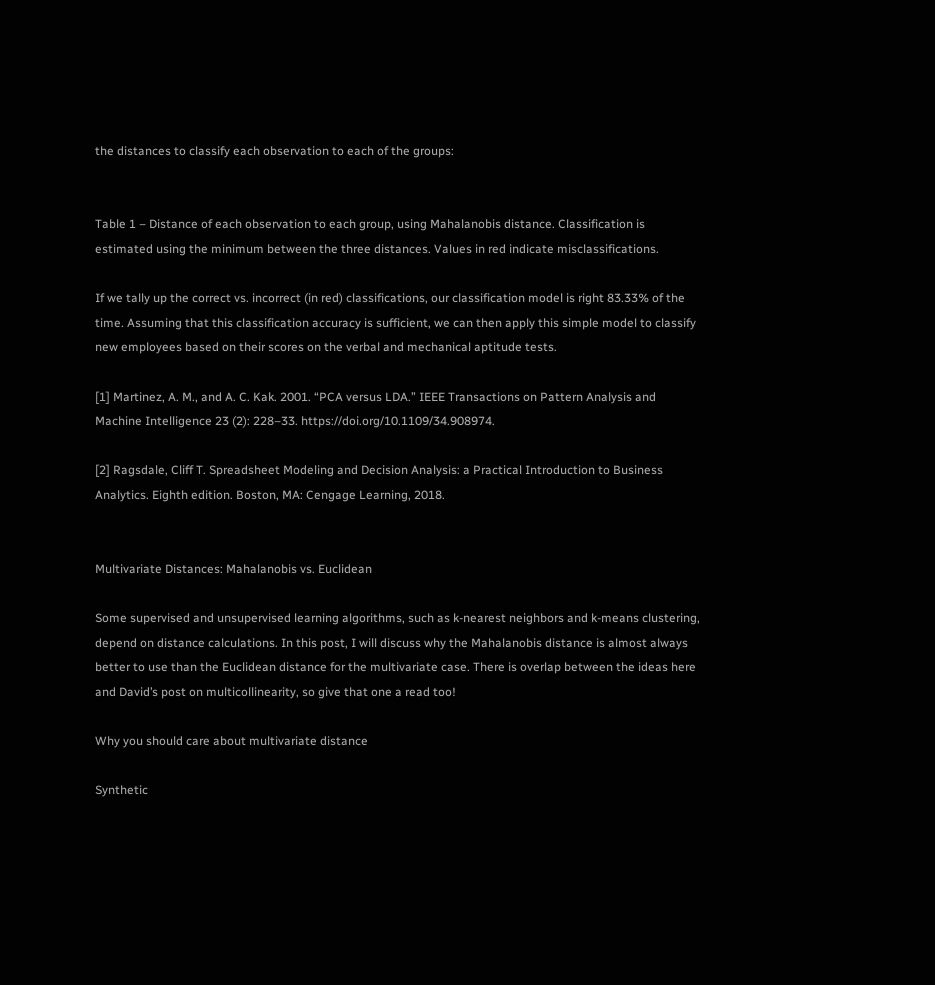the distances to classify each observation to each of the groups:


Table 1 – Distance of each observation to each group, using Mahalanobis distance. Classification is estimated using the minimum between the three distances. Values in red indicate misclassifications.

If we tally up the correct vs. incorrect (in red) classifications, our classification model is right 83.33% of the time. Assuming that this classification accuracy is sufficient, we can then apply this simple model to classify new employees based on their scores on the verbal and mechanical aptitude tests.

[1] Martinez, A. M., and A. C. Kak. 2001. “PCA versus LDA.” IEEE Transactions on Pattern Analysis and Machine Intelligence 23 (2): 228–33. https://doi.org/10.1109/34.908974.

[2] Ragsdale, Cliff T. Spreadsheet Modeling and Decision Analysis: a Practical Introduction to Business Analytics. Eighth edition. Boston, MA: Cengage Learning, 2018.


Multivariate Distances: Mahalanobis vs. Euclidean

Some supervised and unsupervised learning algorithms, such as k-nearest neighbors and k-means clustering, depend on distance calculations. In this post, I will discuss why the Mahalanobis distance is almost always better to use than the Euclidean distance for the multivariate case. There is overlap between the ideas here and David’s post on multicollinearity, so give that one a read too!

Why you should care about multivariate distance

Synthetic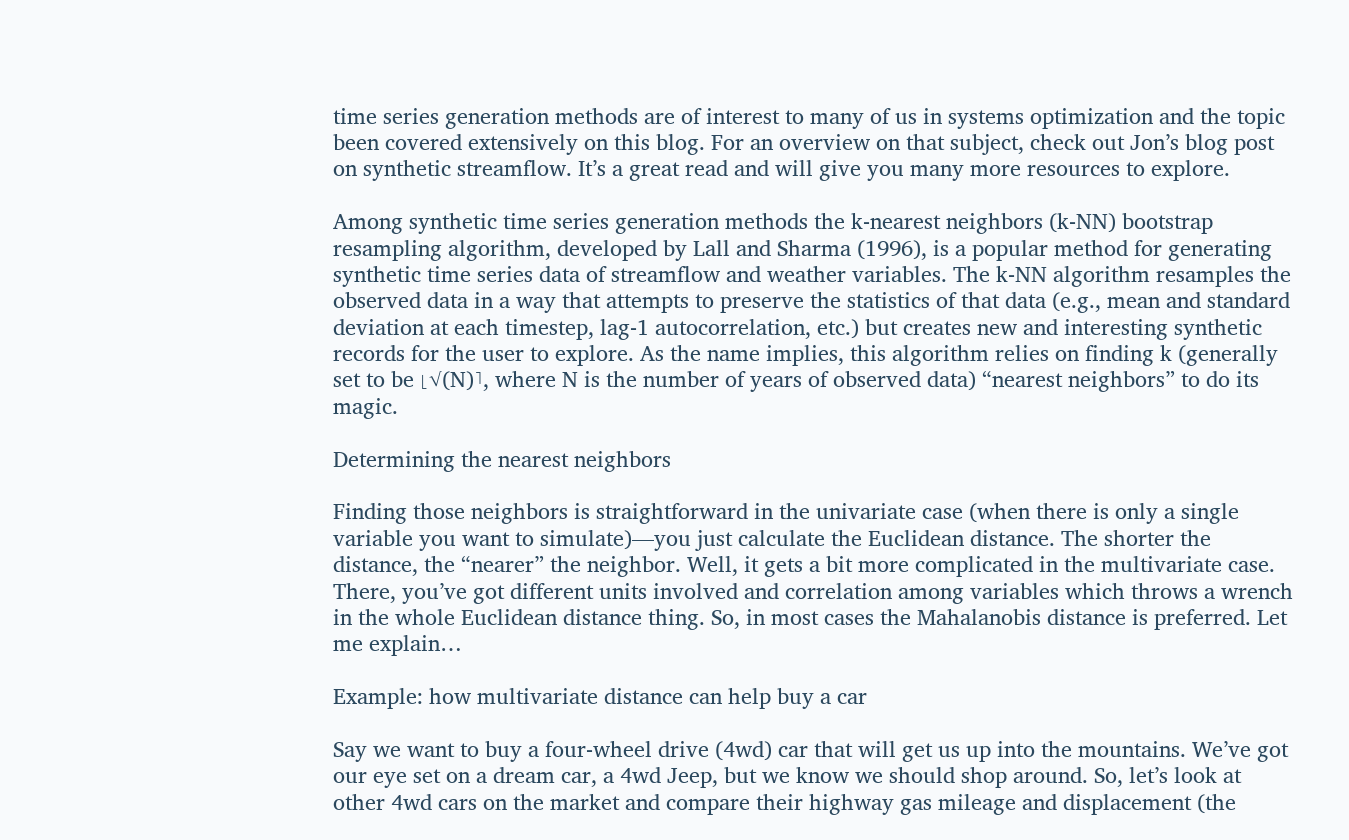time series generation methods are of interest to many of us in systems optimization and the topic been covered extensively on this blog. For an overview on that subject, check out Jon’s blog post on synthetic streamflow. It’s a great read and will give you many more resources to explore.

Among synthetic time series generation methods the k-nearest neighbors (k-NN) bootstrap resampling algorithm, developed by Lall and Sharma (1996), is a popular method for generating synthetic time series data of streamflow and weather variables. The k-NN algorithm resamples the observed data in a way that attempts to preserve the statistics of that data (e.g., mean and standard deviation at each timestep, lag-1 autocorrelation, etc.) but creates new and interesting synthetic records for the user to explore. As the name implies, this algorithm relies on finding k (generally set to be ⌊√(N)⌉, where N is the number of years of observed data) “nearest neighbors” to do its magic.

Determining the nearest neighbors

Finding those neighbors is straightforward in the univariate case (when there is only a single variable you want to simulate)—you just calculate the Euclidean distance. The shorter the distance, the “nearer” the neighbor. Well, it gets a bit more complicated in the multivariate case. There, you’ve got different units involved and correlation among variables which throws a wrench in the whole Euclidean distance thing. So, in most cases the Mahalanobis distance is preferred. Let me explain…

Example: how multivariate distance can help buy a car

Say we want to buy a four-wheel drive (4wd) car that will get us up into the mountains. We’ve got our eye set on a dream car, a 4wd Jeep, but we know we should shop around. So, let’s look at other 4wd cars on the market and compare their highway gas mileage and displacement (the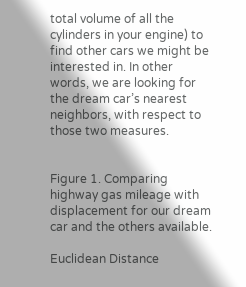total volume of all the cylinders in your engine) to find other cars we might be interested in. In other words, we are looking for the dream car’s nearest neighbors, with respect to those two measures.


Figure 1. Comparing highway gas mileage with displacement for our dream car and the others available.

Euclidean Distance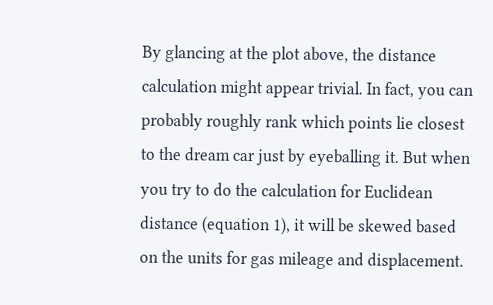By glancing at the plot above, the distance calculation might appear trivial. In fact, you can probably roughly rank which points lie closest to the dream car just by eyeballing it. But when you try to do the calculation for Euclidean distance (equation 1), it will be skewed based on the units for gas mileage and displacement.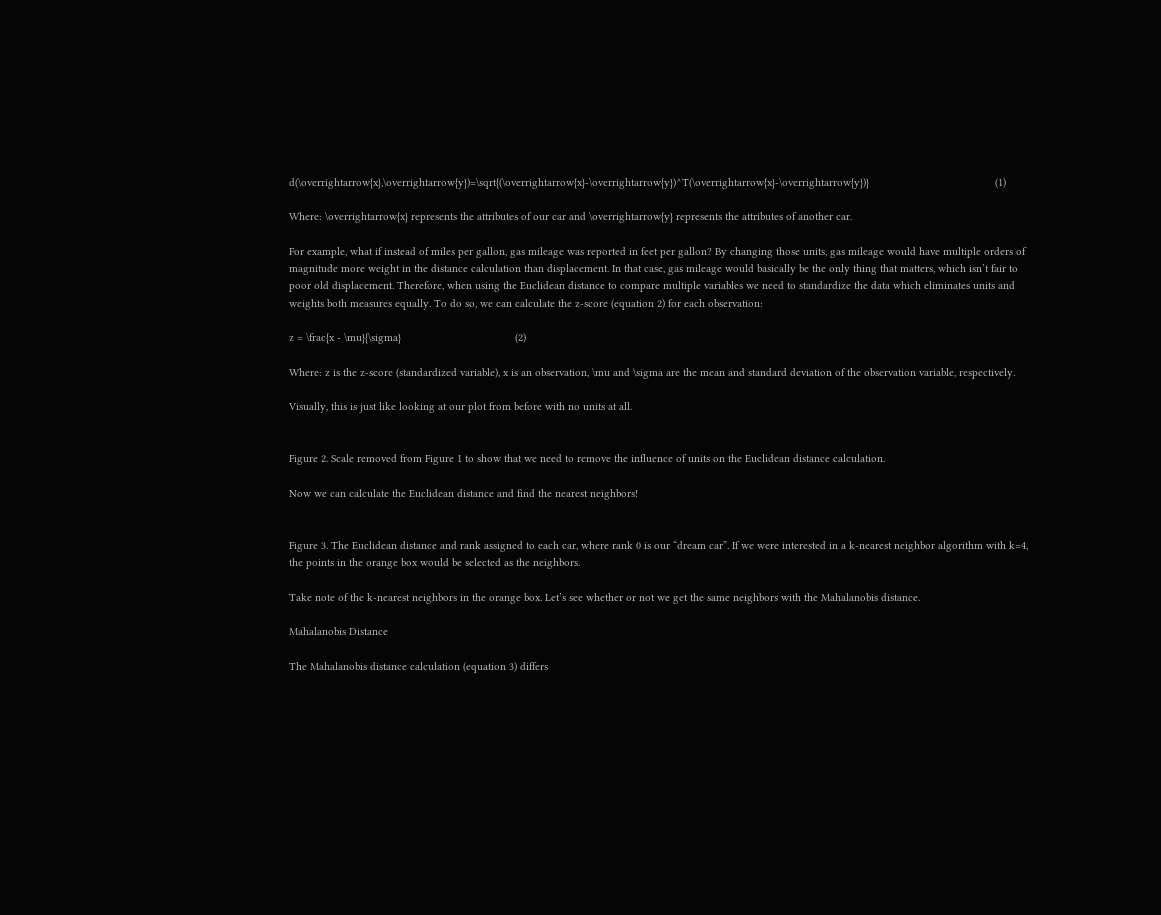d(\overrightarrow{x},\overrightarrow{y})=\sqrt{(\overrightarrow{x}-\overrightarrow{y})^T(\overrightarrow{x}-\overrightarrow{y})}                                          (1)

Where: \overrightarrow{x} represents the attributes of our car and \overrightarrow{y} represents the attributes of another car.

For example, what if instead of miles per gallon, gas mileage was reported in feet per gallon? By changing those units, gas mileage would have multiple orders of magnitude more weight in the distance calculation than displacement. In that case, gas mileage would basically be the only thing that matters, which isn’t fair to poor old displacement. Therefore, when using the Euclidean distance to compare multiple variables we need to standardize the data which eliminates units and weights both measures equally. To do so, we can calculate the z-score (equation 2) for each observation:

z = \frac{x - \mu}{\sigma}                                      (2)

Where: z is the z-score (standardized variable), x is an observation, \mu and \sigma are the mean and standard deviation of the observation variable, respectively.

Visually, this is just like looking at our plot from before with no units at all.


Figure 2. Scale removed from Figure 1 to show that we need to remove the influence of units on the Euclidean distance calculation.

Now we can calculate the Euclidean distance and find the nearest neighbors!


Figure 3. The Euclidean distance and rank assigned to each car, where rank 0 is our “dream car”. If we were interested in a k-nearest neighbor algorithm with k=4, the points in the orange box would be selected as the neighbors.

Take note of the k-nearest neighbors in the orange box. Let’s see whether or not we get the same neighbors with the Mahalanobis distance.

Mahalanobis Distance

The Mahalanobis distance calculation (equation 3) differs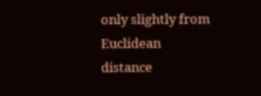only slightly from Euclidean distance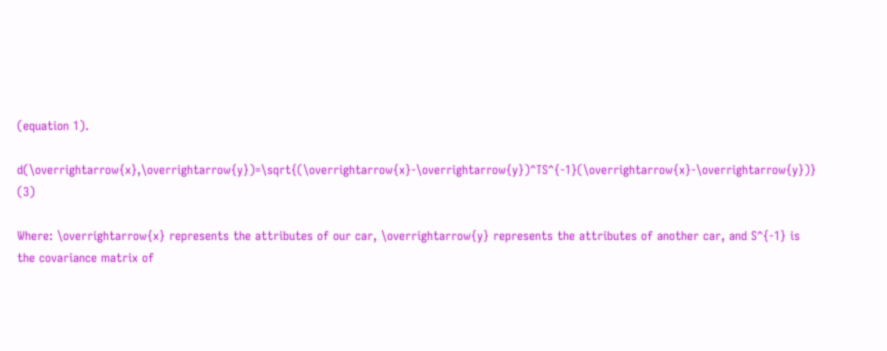(equation 1).

d(\overrightarrow{x},\overrightarrow{y})=\sqrt{(\overrightarrow{x}-\overrightarrow{y})^TS^{-1}(\overrightarrow{x}-\overrightarrow{y})}                                          (3)

Where: \overrightarrow{x} represents the attributes of our car, \overrightarrow{y} represents the attributes of another car, and S^{-1} is the covariance matrix of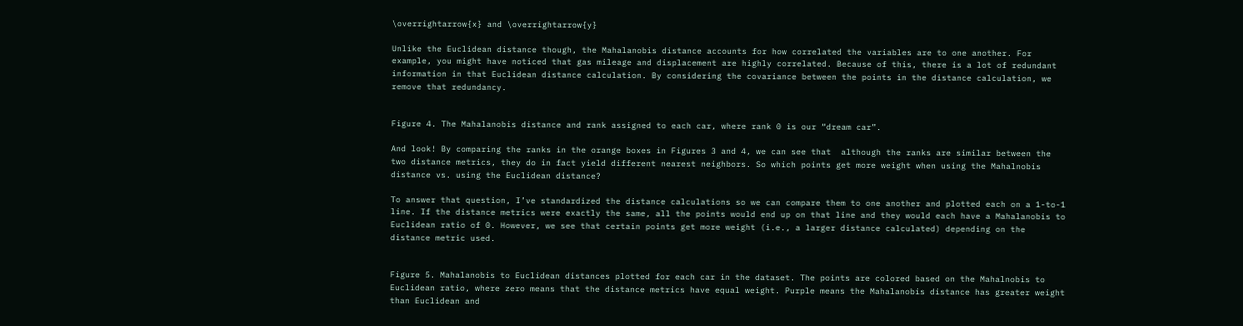\overrightarrow{x} and \overrightarrow{y}

Unlike the Euclidean distance though, the Mahalanobis distance accounts for how correlated the variables are to one another. For example, you might have noticed that gas mileage and displacement are highly correlated. Because of this, there is a lot of redundant information in that Euclidean distance calculation. By considering the covariance between the points in the distance calculation, we remove that redundancy.


Figure 4. The Mahalanobis distance and rank assigned to each car, where rank 0 is our “dream car”.

And look! By comparing the ranks in the orange boxes in Figures 3 and 4, we can see that  although the ranks are similar between the two distance metrics, they do in fact yield different nearest neighbors. So which points get more weight when using the Mahalnobis distance vs. using the Euclidean distance?

To answer that question, I’ve standardized the distance calculations so we can compare them to one another and plotted each on a 1-to-1 line. If the distance metrics were exactly the same, all the points would end up on that line and they would each have a Mahalanobis to Euclidean ratio of 0. However, we see that certain points get more weight (i.e., a larger distance calculated) depending on the distance metric used.


Figure 5. Mahalanobis to Euclidean distances plotted for each car in the dataset. The points are colored based on the Mahalnobis to Euclidean ratio, where zero means that the distance metrics have equal weight. Purple means the Mahalanobis distance has greater weight than Euclidean and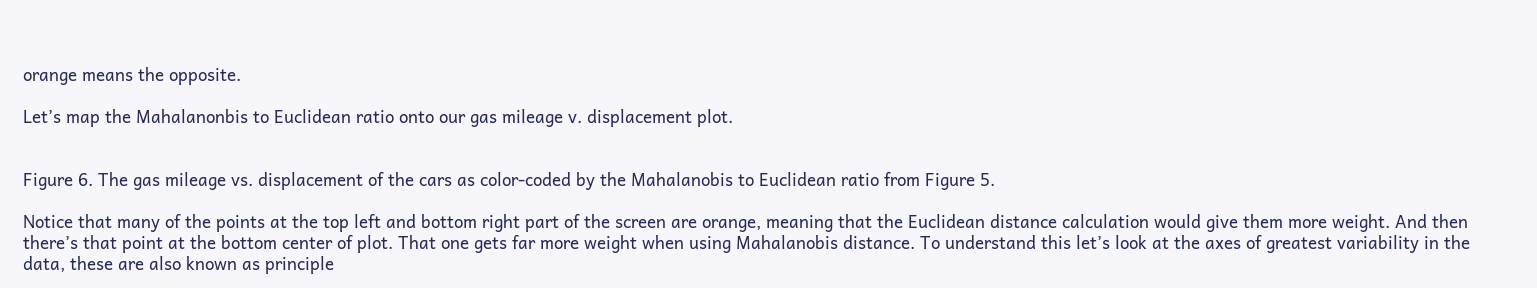orange means the opposite.

Let’s map the Mahalanonbis to Euclidean ratio onto our gas mileage v. displacement plot.


Figure 6. The gas mileage vs. displacement of the cars as color-coded by the Mahalanobis to Euclidean ratio from Figure 5.

Notice that many of the points at the top left and bottom right part of the screen are orange, meaning that the Euclidean distance calculation would give them more weight. And then there’s that point at the bottom center of plot. That one gets far more weight when using Mahalanobis distance. To understand this let’s look at the axes of greatest variability in the data, these are also known as principle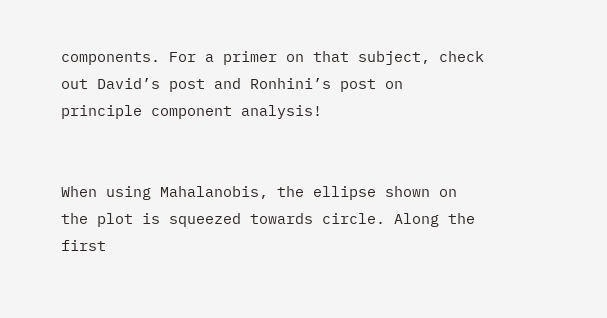components. For a primer on that subject, check out David’s post and Ronhini’s post on principle component analysis!


When using Mahalanobis, the ellipse shown on the plot is squeezed towards circle. Along the first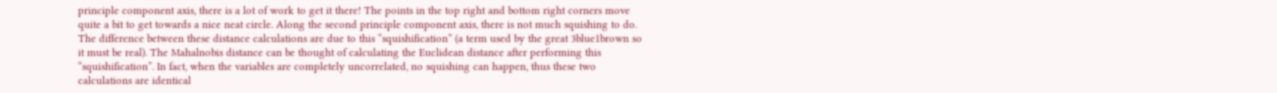principle component axis, there is a lot of work to get it there! The points in the top right and bottom right corners move quite a bit to get towards a nice neat circle. Along the second principle component axis, there is not much squishing to do. The difference between these distance calculations are due to this “squishification” (a term used by the great 3blue1brown so it must be real). The Mahalnobis distance can be thought of calculating the Euclidean distance after performing this “squishification”. In fact, when the variables are completely uncorrelated, no squishing can happen, thus these two calculations are identical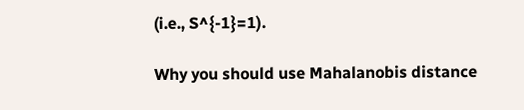(i.e., S^{-1}=1).

Why you should use Mahalanobis distance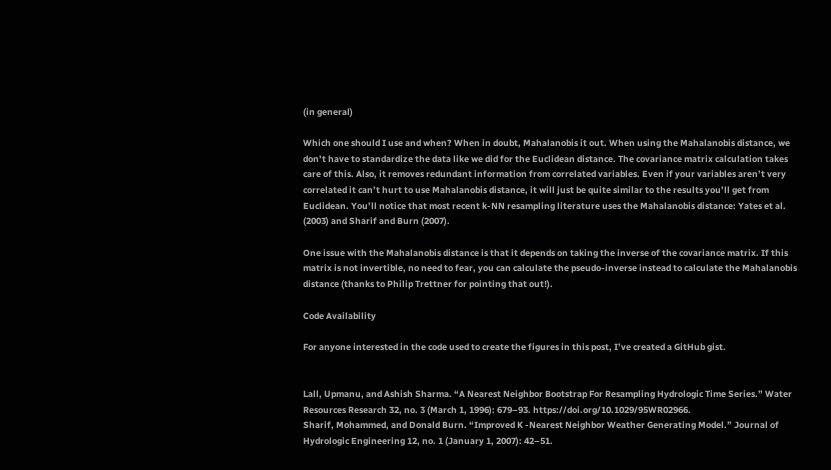(in general)

Which one should I use and when? When in doubt, Mahalanobis it out. When using the Mahalanobis distance, we don’t have to standardize the data like we did for the Euclidean distance. The covariance matrix calculation takes care of this. Also, it removes redundant information from correlated variables. Even if your variables aren’t very correlated it can’t hurt to use Mahalanobis distance, it will just be quite similar to the results you’ll get from Euclidean. You’ll notice that most recent k-NN resampling literature uses the Mahalanobis distance: Yates et al. (2003) and Sharif and Burn (2007).

One issue with the Mahalanobis distance is that it depends on taking the inverse of the covariance matrix. If this matrix is not invertible, no need to fear, you can calculate the pseudo-inverse instead to calculate the Mahalanobis distance (thanks to Philip Trettner for pointing that out!).

Code Availability

For anyone interested in the code used to create the figures in this post, I’ve created a GitHub gist.


Lall, Upmanu, and Ashish Sharma. “A Nearest Neighbor Bootstrap For Resampling Hydrologic Time Series.” Water Resources Research 32, no. 3 (March 1, 1996): 679–93. https://doi.org/10.1029/95WR02966.
Sharif, Mohammed, and Donald Burn. “Improved K -Nearest Neighbor Weather Generating Model.” Journal of Hydrologic Engineering 12, no. 1 (January 1, 2007): 42–51.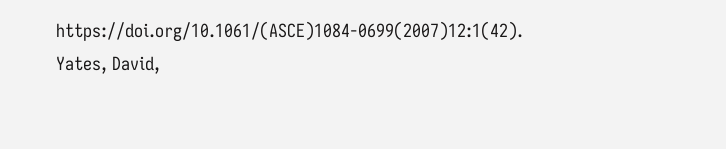https://doi.org/10.1061/(ASCE)1084-0699(2007)12:1(42).
Yates, David,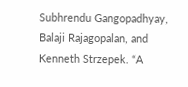Subhrendu Gangopadhyay, Balaji Rajagopalan, and Kenneth Strzepek. “A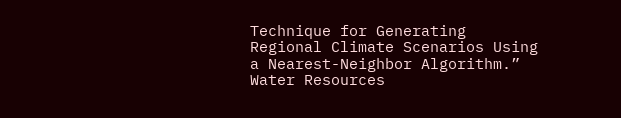Technique for Generating Regional Climate Scenarios Using a Nearest-Neighbor Algorithm.” Water Resources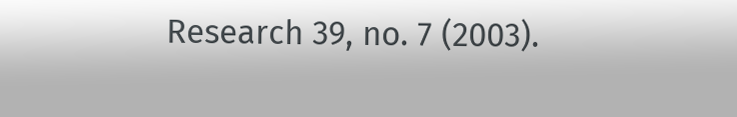Research 39, no. 7 (2003).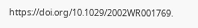https://doi.org/10.1029/2002WR001769.